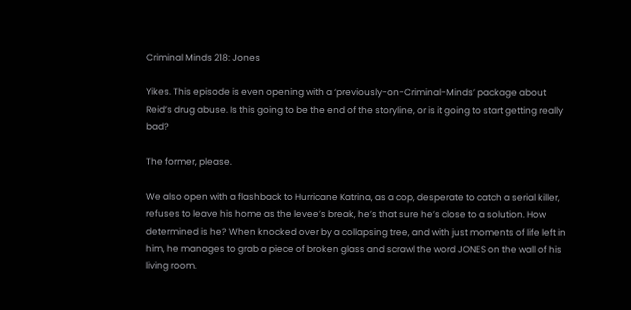Criminal Minds 218: Jones

Yikes. This episode is even opening with a ‘previously-on-Criminal-Minds’ package about Reid’s drug abuse. Is this going to be the end of the storyline, or is it going to start getting really bad?

The former, please.

We also open with a flashback to Hurricane Katrina, as a cop, desperate to catch a serial killer, refuses to leave his home as the levee’s break, he’s that sure he’s close to a solution. How determined is he? When knocked over by a collapsing tree, and with just moments of life left in him, he manages to grab a piece of broken glass and scrawl the word JONES on the wall of his living room.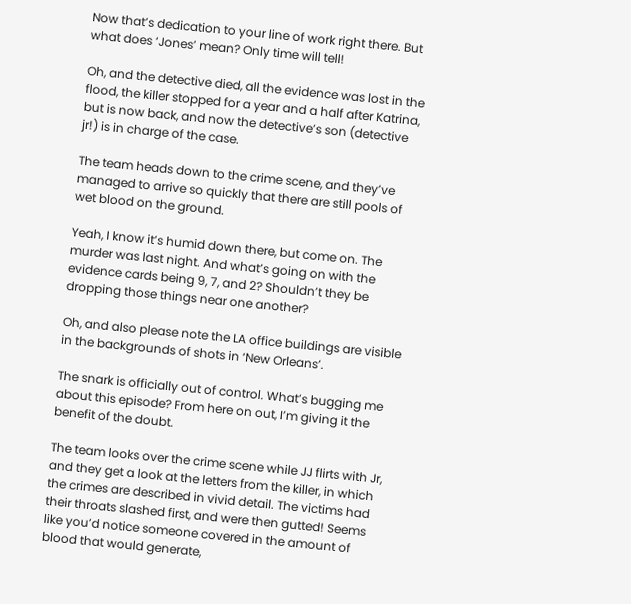Now that’s dedication to your line of work right there. But what does ‘Jones’ mean? Only time will tell!

Oh, and the detective died, all the evidence was lost in the flood, the killer stopped for a year and a half after Katrina, but is now back, and now the detective’s son (detective jr!) is in charge of the case.

The team heads down to the crime scene, and they’ve managed to arrive so quickly that there are still pools of wet blood on the ground.

Yeah, I know it’s humid down there, but come on. The murder was last night. And what’s going on with the evidence cards being 9, 7, and 2? Shouldn’t they be dropping those things near one another?

Oh, and also please note the LA office buildings are visible in the backgrounds of shots in ‘New Orleans’.

The snark is officially out of control. What’s bugging me about this episode? From here on out, I’m giving it the benefit of the doubt.

The team looks over the crime scene while JJ flirts with Jr, and they get a look at the letters from the killer, in which the crimes are described in vivid detail. The victims had their throats slashed first, and were then gutted! Seems like you’d notice someone covered in the amount of blood that would generate,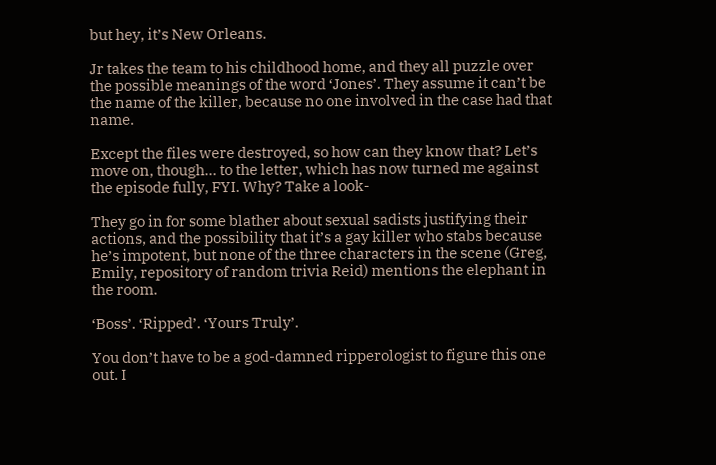but hey, it’s New Orleans.

Jr takes the team to his childhood home, and they all puzzle over the possible meanings of the word ‘Jones’. They assume it can’t be the name of the killer, because no one involved in the case had that name.

Except the files were destroyed, so how can they know that? Let’s move on, though… to the letter, which has now turned me against the episode fully, FYI. Why? Take a look-

They go in for some blather about sexual sadists justifying their actions, and the possibility that it’s a gay killer who stabs because he’s impotent, but none of the three characters in the scene (Greg, Emily, repository of random trivia Reid) mentions the elephant in the room.

‘Boss’. ‘Ripped’. ‘Yours Truly’.

You don’t have to be a god-damned ripperologist to figure this one out. I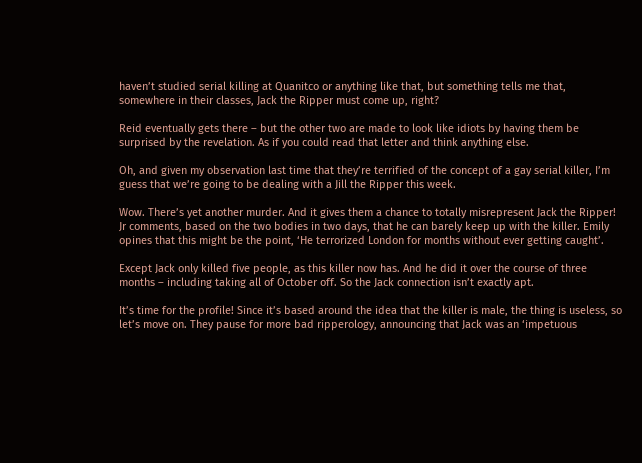haven’t studied serial killing at Quanitco or anything like that, but something tells me that, somewhere in their classes, Jack the Ripper must come up, right?

Reid eventually gets there – but the other two are made to look like idiots by having them be surprised by the revelation. As if you could read that letter and think anything else.

Oh, and given my observation last time that they’re terrified of the concept of a gay serial killer, I’m guess that we’re going to be dealing with a Jill the Ripper this week.

Wow. There’s yet another murder. And it gives them a chance to totally misrepresent Jack the Ripper! Jr comments, based on the two bodies in two days, that he can barely keep up with the killer. Emily opines that this might be the point, ‘He terrorized London for months without ever getting caught’.

Except Jack only killed five people, as this killer now has. And he did it over the course of three months – including taking all of October off. So the Jack connection isn’t exactly apt.

It’s time for the profile! Since it’s based around the idea that the killer is male, the thing is useless, so let’s move on. They pause for more bad ripperology, announcing that Jack was an ‘impetuous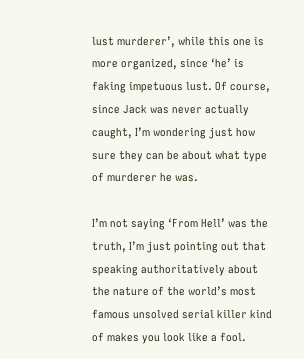lust murderer’, while this one is more organized, since ‘he’ is faking impetuous lust. Of course, since Jack was never actually caught, I’m wondering just how sure they can be about what type of murderer he was.

I’m not saying ‘From Hell’ was the truth, I’m just pointing out that speaking authoritatively about the nature of the world’s most famous unsolved serial killer kind of makes you look like a fool.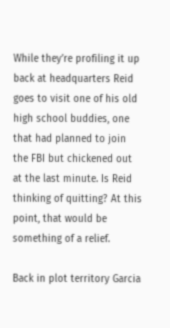While they’re profiling it up back at headquarters Reid goes to visit one of his old high school buddies, one that had planned to join the FBI but chickened out at the last minute. Is Reid thinking of quitting? At this point, that would be something of a relief.

Back in plot territory Garcia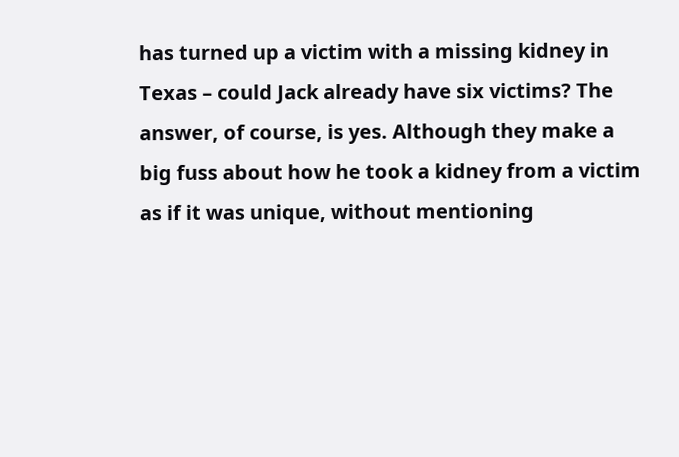has turned up a victim with a missing kidney in Texas – could Jack already have six victims? The answer, of course, is yes. Although they make a big fuss about how he took a kidney from a victim as if it was unique, without mentioning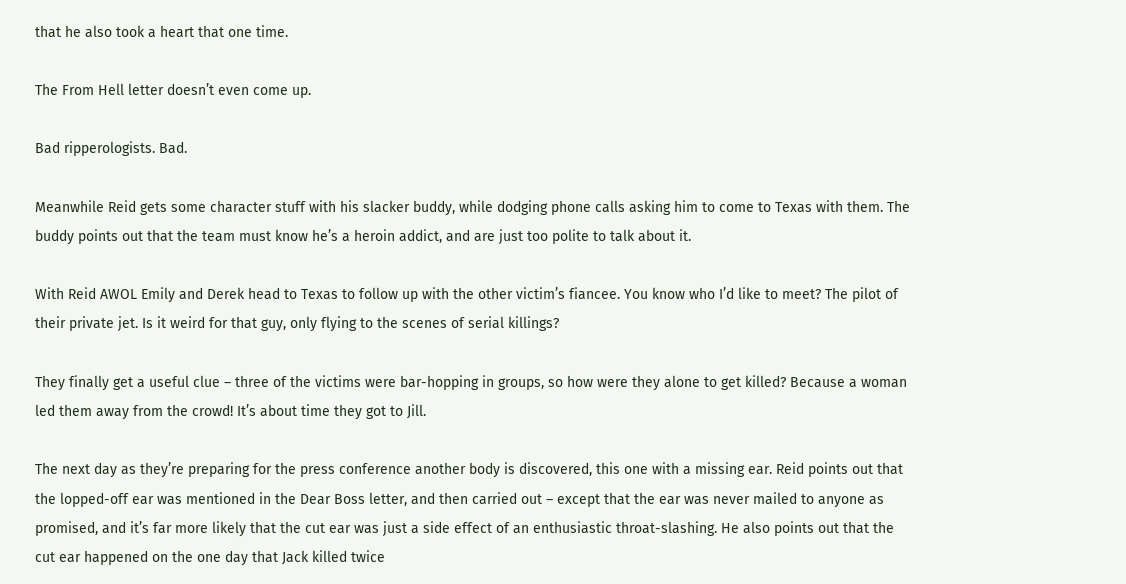that he also took a heart that one time.

The From Hell letter doesn’t even come up.

Bad ripperologists. Bad.

Meanwhile Reid gets some character stuff with his slacker buddy, while dodging phone calls asking him to come to Texas with them. The buddy points out that the team must know he’s a heroin addict, and are just too polite to talk about it.

With Reid AWOL Emily and Derek head to Texas to follow up with the other victim’s fiancee. You know who I’d like to meet? The pilot of their private jet. Is it weird for that guy, only flying to the scenes of serial killings?

They finally get a useful clue – three of the victims were bar-hopping in groups, so how were they alone to get killed? Because a woman led them away from the crowd! It’s about time they got to Jill.

The next day as they’re preparing for the press conference another body is discovered, this one with a missing ear. Reid points out that the lopped-off ear was mentioned in the Dear Boss letter, and then carried out – except that the ear was never mailed to anyone as promised, and it’s far more likely that the cut ear was just a side effect of an enthusiastic throat-slashing. He also points out that the cut ear happened on the one day that Jack killed twice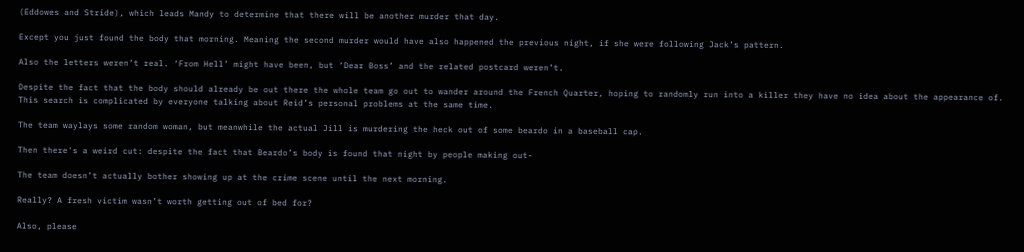(Eddowes and Stride), which leads Mandy to determine that there will be another murder that day.

Except you just found the body that morning. Meaning the second murder would have also happened the previous night, if she were following Jack’s pattern.

Also the letters weren’t real. ‘From Hell’ might have been, but ‘Dear Boss’ and the related postcard weren’t.

Despite the fact that the body should already be out there the whole team go out to wander around the French Quarter, hoping to randomly run into a killer they have no idea about the appearance of. This search is complicated by everyone talking about Reid’s personal problems at the same time.

The team waylays some random woman, but meanwhile the actual Jill is murdering the heck out of some beardo in a baseball cap.

Then there's a weird cut: despite the fact that Beardo’s body is found that night by people making out-

The team doesn’t actually bother showing up at the crime scene until the next morning.

Really? A fresh victim wasn’t worth getting out of bed for?

Also, please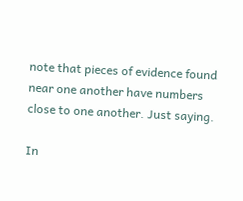note that pieces of evidence found near one another have numbers close to one another. Just saying.

In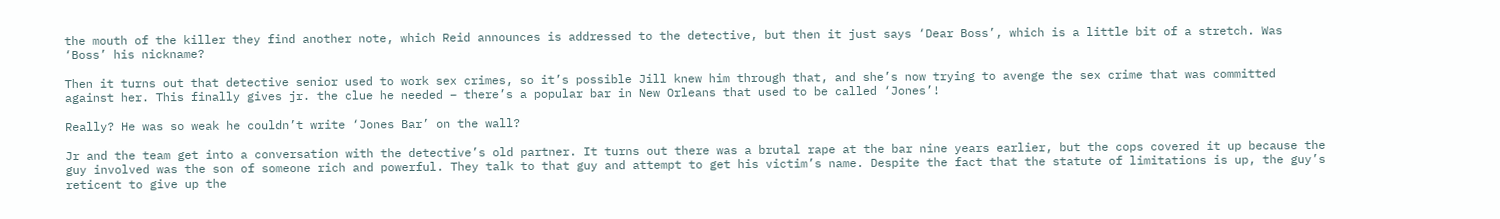the mouth of the killer they find another note, which Reid announces is addressed to the detective, but then it just says ‘Dear Boss’, which is a little bit of a stretch. Was ‘Boss’ his nickname?

Then it turns out that detective senior used to work sex crimes, so it’s possible Jill knew him through that, and she’s now trying to avenge the sex crime that was committed against her. This finally gives jr. the clue he needed – there’s a popular bar in New Orleans that used to be called ‘Jones’!

Really? He was so weak he couldn’t write ‘Jones Bar’ on the wall?

Jr and the team get into a conversation with the detective’s old partner. It turns out there was a brutal rape at the bar nine years earlier, but the cops covered it up because the guy involved was the son of someone rich and powerful. They talk to that guy and attempt to get his victim’s name. Despite the fact that the statute of limitations is up, the guy’s reticent to give up the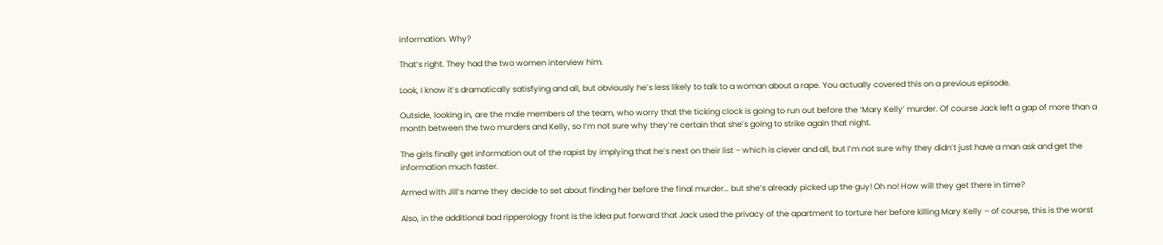information. Why?

That’s right. They had the two women interview him.

Look, I know it’s dramatically satisfying and all, but obviously he’s less likely to talk to a woman about a rape. You actually covered this on a previous episode.

Outside, looking in, are the male members of the team, who worry that the ticking clock is going to run out before the ‘Mary Kelly’ murder. Of course Jack left a gap of more than a month between the two murders and Kelly, so I’m not sure why they’re certain that she’s going to strike again that night.

The girls finally get information out of the rapist by implying that he’s next on their list – which is clever and all, but I’m not sure why they didn’t just have a man ask and get the information much faster.

Armed with Jill’s name they decide to set about finding her before the final murder… but she’s already picked up the guy! Oh no! How will they get there in time?

Also, in the additional bad ripperology front is the idea put forward that Jack used the privacy of the apartment to torture her before killing Mary Kelly – of course, this is the worst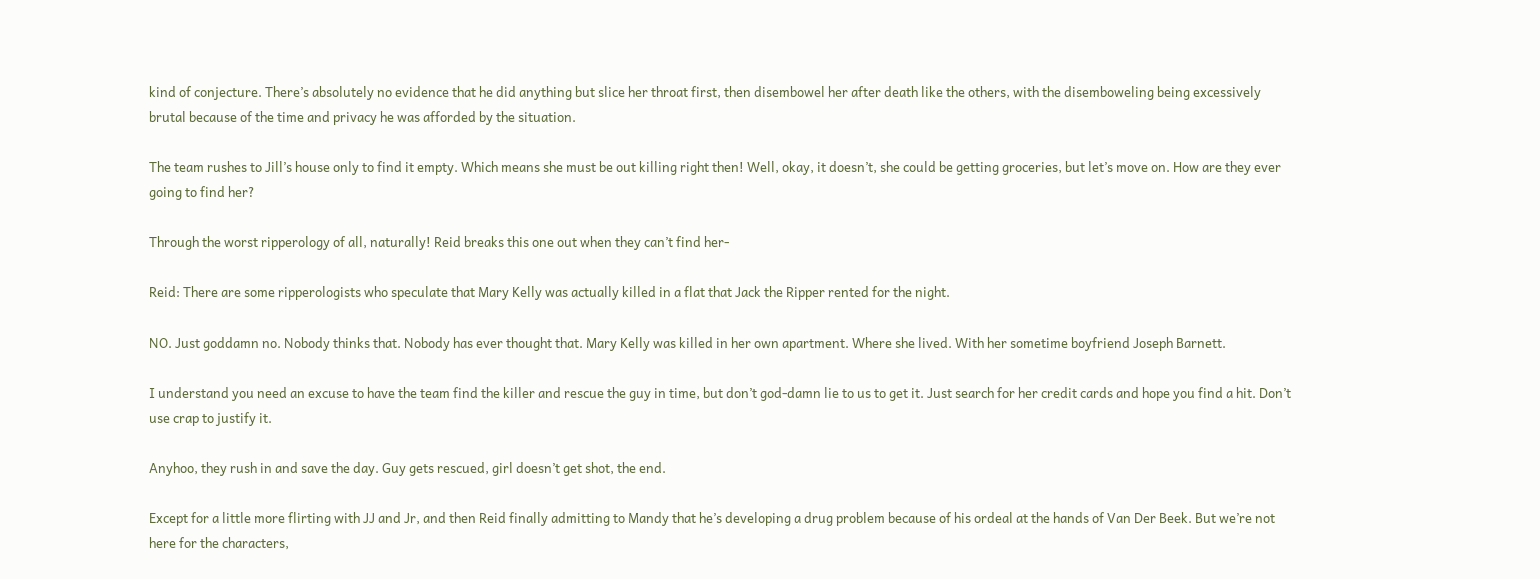kind of conjecture. There’s absolutely no evidence that he did anything but slice her throat first, then disembowel her after death like the others, with the disemboweling being excessively brutal because of the time and privacy he was afforded by the situation.

The team rushes to Jill’s house only to find it empty. Which means she must be out killing right then! Well, okay, it doesn’t, she could be getting groceries, but let’s move on. How are they ever going to find her?

Through the worst ripperology of all, naturally! Reid breaks this one out when they can’t find her-

Reid: There are some ripperologists who speculate that Mary Kelly was actually killed in a flat that Jack the Ripper rented for the night.

NO. Just goddamn no. Nobody thinks that. Nobody has ever thought that. Mary Kelly was killed in her own apartment. Where she lived. With her sometime boyfriend Joseph Barnett.

I understand you need an excuse to have the team find the killer and rescue the guy in time, but don’t god-damn lie to us to get it. Just search for her credit cards and hope you find a hit. Don’t use crap to justify it.

Anyhoo, they rush in and save the day. Guy gets rescued, girl doesn’t get shot, the end.

Except for a little more flirting with JJ and Jr, and then Reid finally admitting to Mandy that he’s developing a drug problem because of his ordeal at the hands of Van Der Beek. But we’re not here for the characters,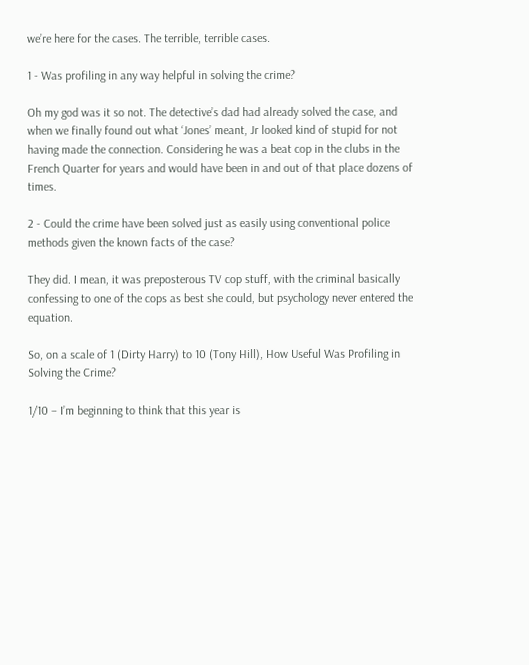we’re here for the cases. The terrible, terrible cases.

1 - Was profiling in any way helpful in solving the crime?

Oh my god was it so not. The detective’s dad had already solved the case, and when we finally found out what ‘Jones’ meant, Jr looked kind of stupid for not having made the connection. Considering he was a beat cop in the clubs in the French Quarter for years and would have been in and out of that place dozens of times.

2 - Could the crime have been solved just as easily using conventional police methods given the known facts of the case?

They did. I mean, it was preposterous TV cop stuff, with the criminal basically confessing to one of the cops as best she could, but psychology never entered the equation.

So, on a scale of 1 (Dirty Harry) to 10 (Tony Hill), How Useful Was Profiling in Solving the Crime?

1/10 – I’m beginning to think that this year is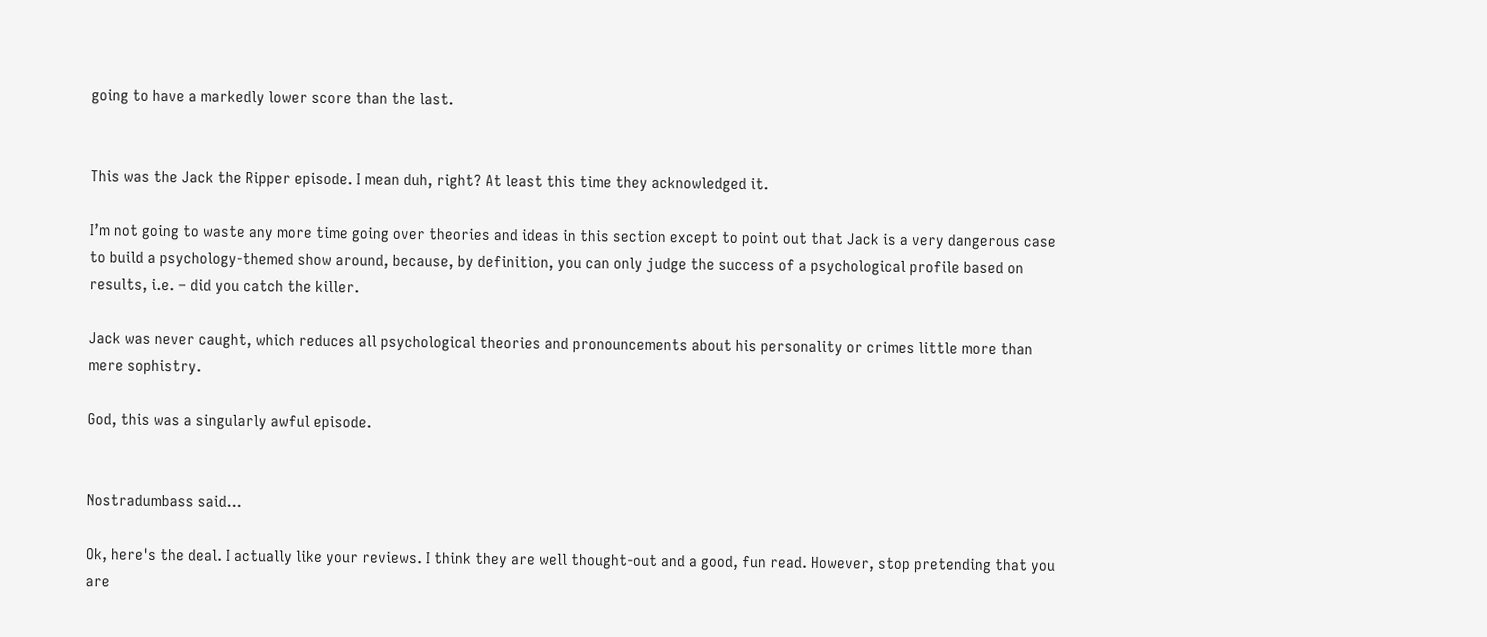going to have a markedly lower score than the last.


This was the Jack the Ripper episode. I mean duh, right? At least this time they acknowledged it.

I’m not going to waste any more time going over theories and ideas in this section except to point out that Jack is a very dangerous case to build a psychology-themed show around, because, by definition, you can only judge the success of a psychological profile based on results, i.e. – did you catch the killer.

Jack was never caught, which reduces all psychological theories and pronouncements about his personality or crimes little more than mere sophistry.

God, this was a singularly awful episode.


Nostradumbass said...

Ok, here's the deal. I actually like your reviews. I think they are well thought-out and a good, fun read. However, stop pretending that you are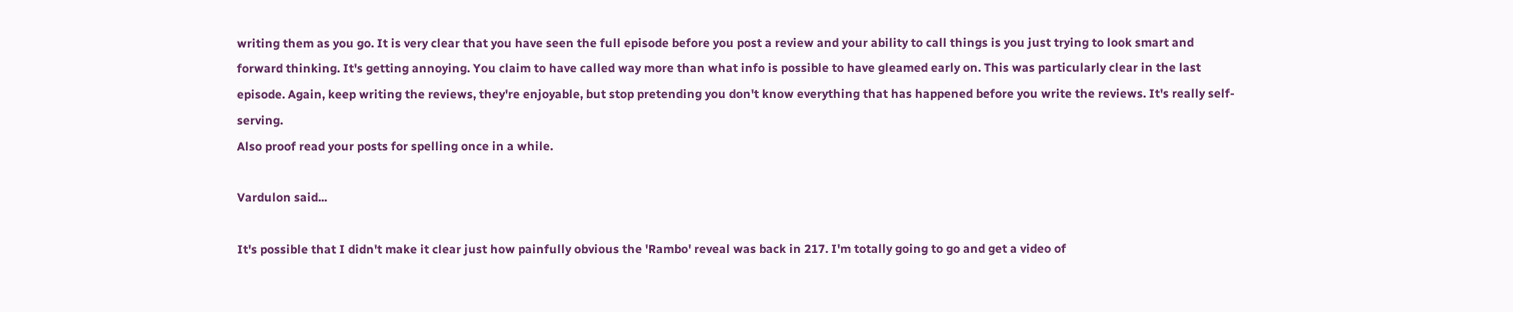writing them as you go. It is very clear that you have seen the full episode before you post a review and your ability to call things is you just trying to look smart and forward thinking. It's getting annoying. You claim to have called way more than what info is possible to have gleamed early on. This was particularly clear in the last episode. Again, keep writing the reviews, they're enjoyable, but stop pretending you don't know everything that has happened before you write the reviews. It's really self-serving.
Also proof read your posts for spelling once in a while.

Vardulon said...

It's possible that I didn't make it clear just how painfully obvious the 'Rambo' reveal was back in 217. I'm totally going to go and get a video of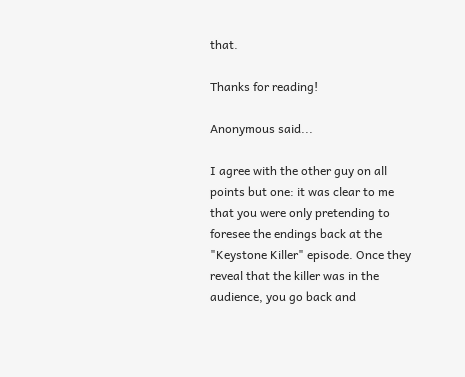that.

Thanks for reading!

Anonymous said...

I agree with the other guy on all points but one: it was clear to me that you were only pretending to foresee the endings back at the "Keystone Killer" episode. Once they reveal that the killer was in the audience, you go back and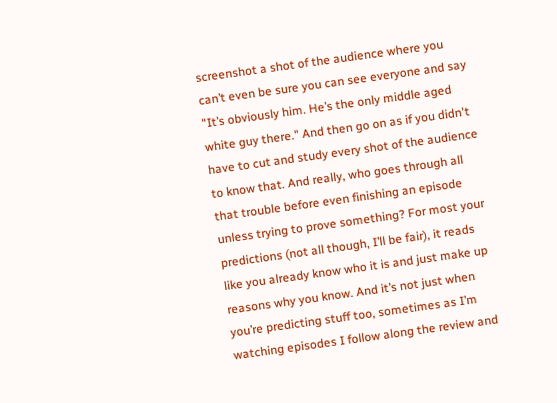screenshot a shot of the audience where you can’t even be sure you can see everyone and say "It’s obviously him. He’s the only middle aged white guy there." And then go on as if you didn't have to cut and study every shot of the audience to know that. And really, who goes through all that trouble before even finishing an episode unless trying to prove something? For most your predictions (not all though, I’ll be fair), it reads like you already know who it is and just make up reasons why you know. And it’s not just when you’re predicting stuff too, sometimes as I’m watching episodes I follow along the review and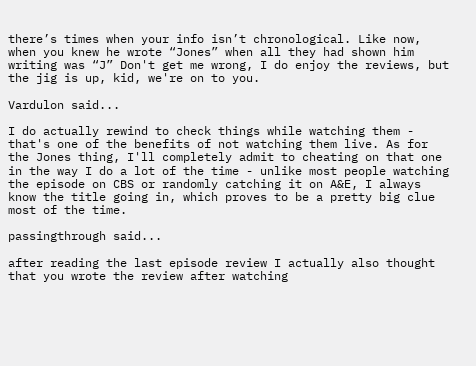there’s times when your info isn’t chronological. Like now, when you knew he wrote “Jones” when all they had shown him writing was “J” Don't get me wrong, I do enjoy the reviews, but the jig is up, kid, we're on to you.

Vardulon said...

I do actually rewind to check things while watching them - that's one of the benefits of not watching them live. As for the Jones thing, I'll completely admit to cheating on that one in the way I do a lot of the time - unlike most people watching the episode on CBS or randomly catching it on A&E, I always know the title going in, which proves to be a pretty big clue most of the time.

passingthrough said...

after reading the last episode review I actually also thought that you wrote the review after watching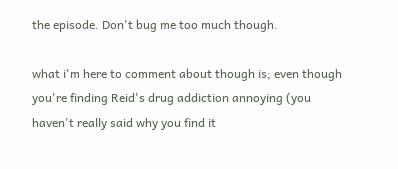the episode. Don't bug me too much though.

what i'm here to comment about though is; even though you're finding Reid's drug addiction annoying (you haven't really said why you find it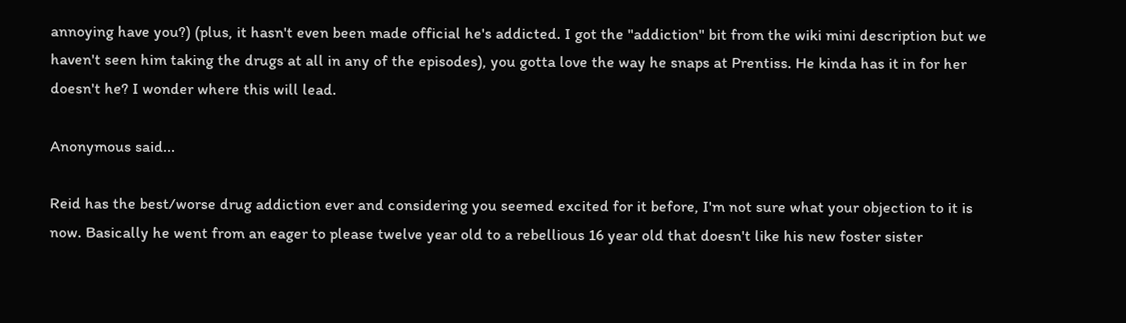annoying have you?) (plus, it hasn't even been made official he's addicted. I got the "addiction" bit from the wiki mini description but we haven't seen him taking the drugs at all in any of the episodes), you gotta love the way he snaps at Prentiss. He kinda has it in for her doesn't he? I wonder where this will lead.

Anonymous said...

Reid has the best/worse drug addiction ever and considering you seemed excited for it before, I'm not sure what your objection to it is now. Basically he went from an eager to please twelve year old to a rebellious 16 year old that doesn't like his new foster sister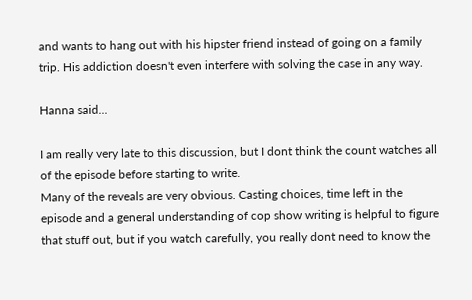and wants to hang out with his hipster friend instead of going on a family trip. His addiction doesn't even interfere with solving the case in any way.

Hanna said...

I am really very late to this discussion, but I dont think the count watches all of the episode before starting to write.
Many of the reveals are very obvious. Casting choices, time left in the episode and a general understanding of cop show writing is helpful to figure that stuff out, but if you watch carefully, you really dont need to know the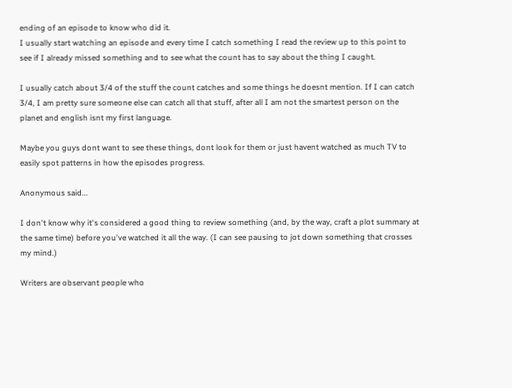ending of an episode to know who did it.
I usually start watching an episode and every time I catch something I read the review up to this point to see if I already missed something and to see what the count has to say about the thing I caught.

I usually catch about 3/4 of the stuff the count catches and some things he doesnt mention. If I can catch 3/4, I am pretty sure someone else can catch all that stuff, after all I am not the smartest person on the planet and english isnt my first language.

Maybe you guys dont want to see these things, dont look for them or just havent watched as much TV to easily spot patterns in how the episodes progress.

Anonymous said...

I don't know why it's considered a good thing to review something (and, by the way, craft a plot summary at the same time) before you've watched it all the way. (I can see pausing to jot down something that crosses my mind.)

Writers are observant people who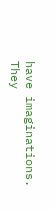have imaginations. They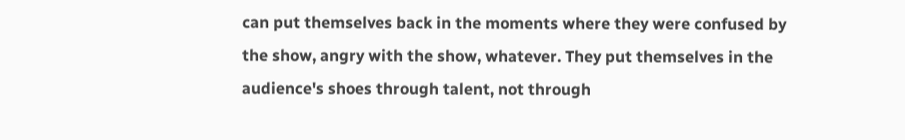can put themselves back in the moments where they were confused by the show, angry with the show, whatever. They put themselves in the audience's shoes through talent, not through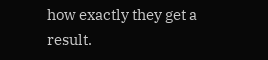how exactly they get a result.